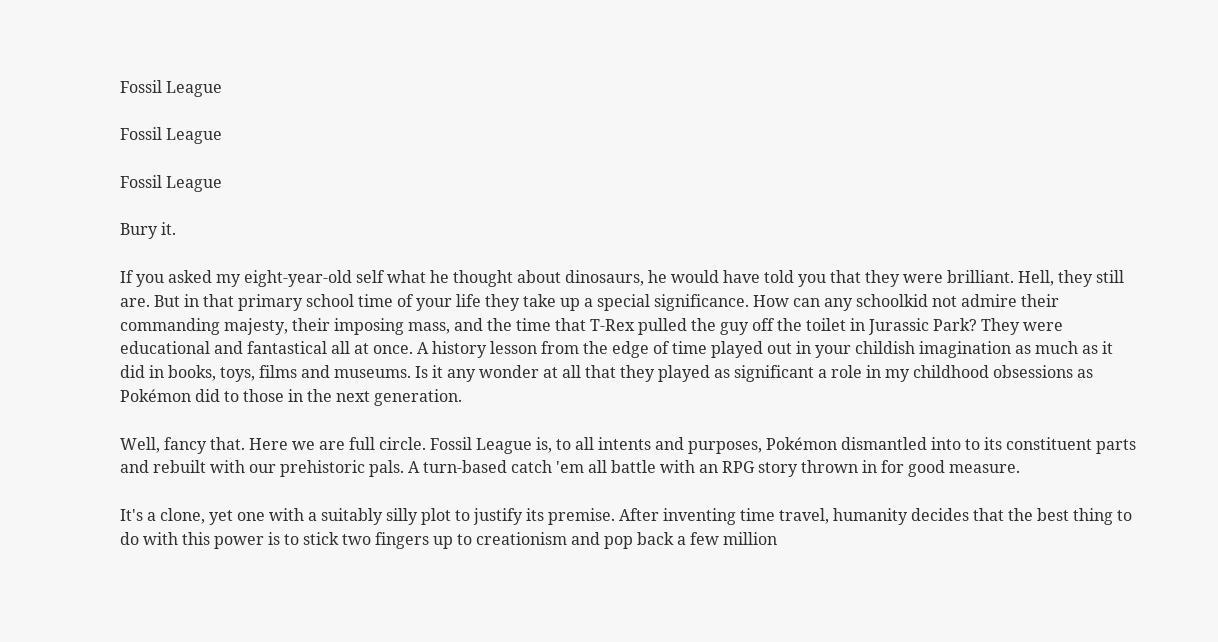Fossil League

Fossil League

Fossil League

Bury it.

If you asked my eight-year-old self what he thought about dinosaurs, he would have told you that they were brilliant. Hell, they still are. But in that primary school time of your life they take up a special significance. How can any schoolkid not admire their commanding majesty, their imposing mass, and the time that T-Rex pulled the guy off the toilet in Jurassic Park? They were educational and fantastical all at once. A history lesson from the edge of time played out in your childish imagination as much as it did in books, toys, films and museums. Is it any wonder at all that they played as significant a role in my childhood obsessions as Pokémon did to those in the next generation.

Well, fancy that. Here we are full circle. Fossil League is, to all intents and purposes, Pokémon dismantled into to its constituent parts and rebuilt with our prehistoric pals. A turn-based catch 'em all battle with an RPG story thrown in for good measure.

It's a clone, yet one with a suitably silly plot to justify its premise. After inventing time travel, humanity decides that the best thing to do with this power is to stick two fingers up to creationism and pop back a few million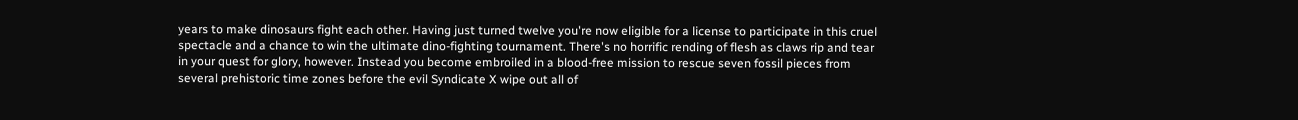years to make dinosaurs fight each other. Having just turned twelve you're now eligible for a license to participate in this cruel spectacle and a chance to win the ultimate dino-fighting tournament. There's no horrific rending of flesh as claws rip and tear in your quest for glory, however. Instead you become embroiled in a blood-free mission to rescue seven fossil pieces from several prehistoric time zones before the evil Syndicate X wipe out all of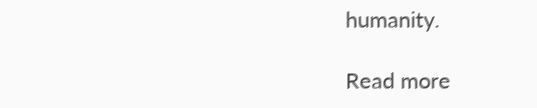humanity.

Read more